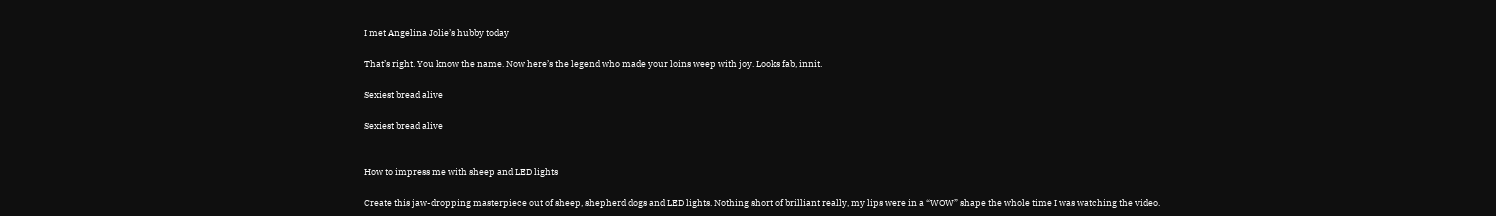I met Angelina Jolie’s hubby today

That’s right. You know the name. Now here’s the legend who made your loins weep with joy. Looks fab, innit.

Sexiest bread alive

Sexiest bread alive


How to impress me with sheep and LED lights

Create this jaw-dropping masterpiece out of sheep, shepherd dogs and LED lights. Nothing short of brilliant really, my lips were in a “WOW” shape the whole time I was watching the video.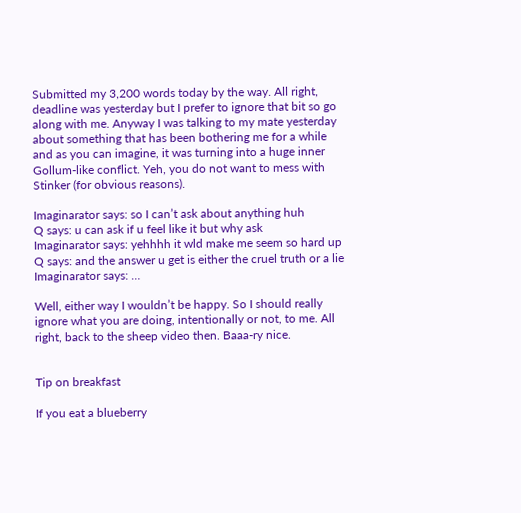Submitted my 3,200 words today by the way. All right, deadline was yesterday but I prefer to ignore that bit so go along with me. Anyway I was talking to my mate yesterday about something that has been bothering me for a while and as you can imagine, it was turning into a huge inner Gollum-like conflict. Yeh, you do not want to mess with Stinker (for obvious reasons).

Imaginarator says: so I can’t ask about anything huh
Q says: u can ask if u feel like it but why ask
Imaginarator says: yehhhh it wld make me seem so hard up
Q says: and the answer u get is either the cruel truth or a lie
Imaginarator says: …

Well, either way I wouldn’t be happy. So I should really ignore what you are doing, intentionally or not, to me. All right, back to the sheep video then. Baaa-ry nice.


Tip on breakfast

If you eat a blueberry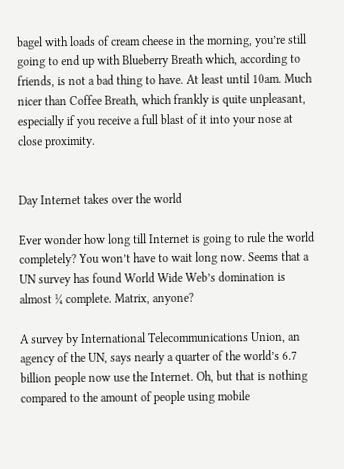bagel with loads of cream cheese in the morning, you’re still going to end up with Blueberry Breath which, according to friends, is not a bad thing to have. At least until 10am. Much nicer than Coffee Breath, which frankly is quite unpleasant, especially if you receive a full blast of it into your nose at close proximity.


Day Internet takes over the world

Ever wonder how long till Internet is going to rule the world completely? You won’t have to wait long now. Seems that a UN survey has found World Wide Web’s domination is almost ¼ complete. Matrix, anyone?

A survey by International Telecommunications Union, an agency of the UN, says nearly a quarter of the world’s 6.7 billion people now use the Internet. Oh, but that is nothing compared to the amount of people using mobile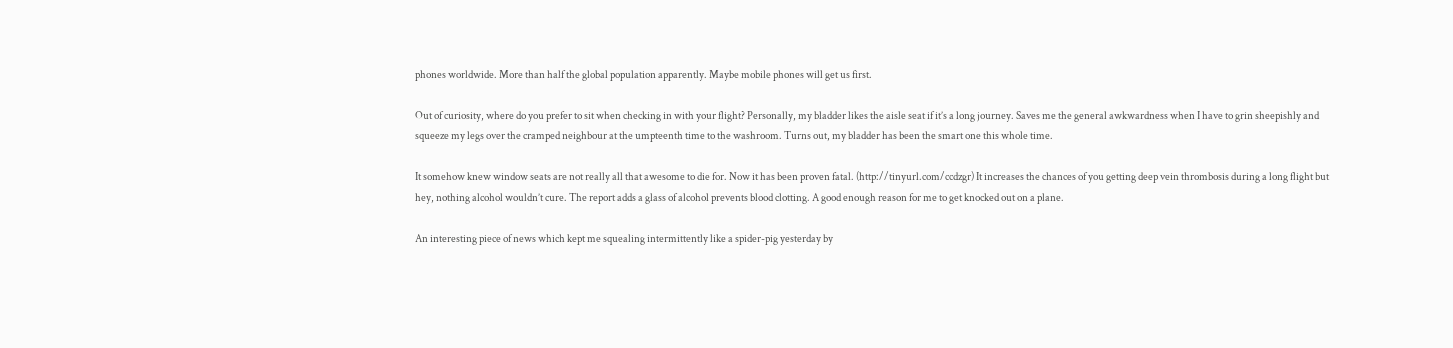phones worldwide. More than half the global population apparently. Maybe mobile phones will get us first.

Out of curiosity, where do you prefer to sit when checking in with your flight? Personally, my bladder likes the aisle seat if it’s a long journey. Saves me the general awkwardness when I have to grin sheepishly and squeeze my legs over the cramped neighbour at the umpteenth time to the washroom. Turns out, my bladder has been the smart one this whole time.

It somehow knew window seats are not really all that awesome to die for. Now it has been proven fatal. (http://tinyurl.com/ccdzgr) It increases the chances of you getting deep vein thrombosis during a long flight but hey, nothing alcohol wouldn’t cure. The report adds a glass of alcohol prevents blood clotting. A good enough reason for me to get knocked out on a plane.

An interesting piece of news which kept me squealing intermittently like a spider-pig yesterday by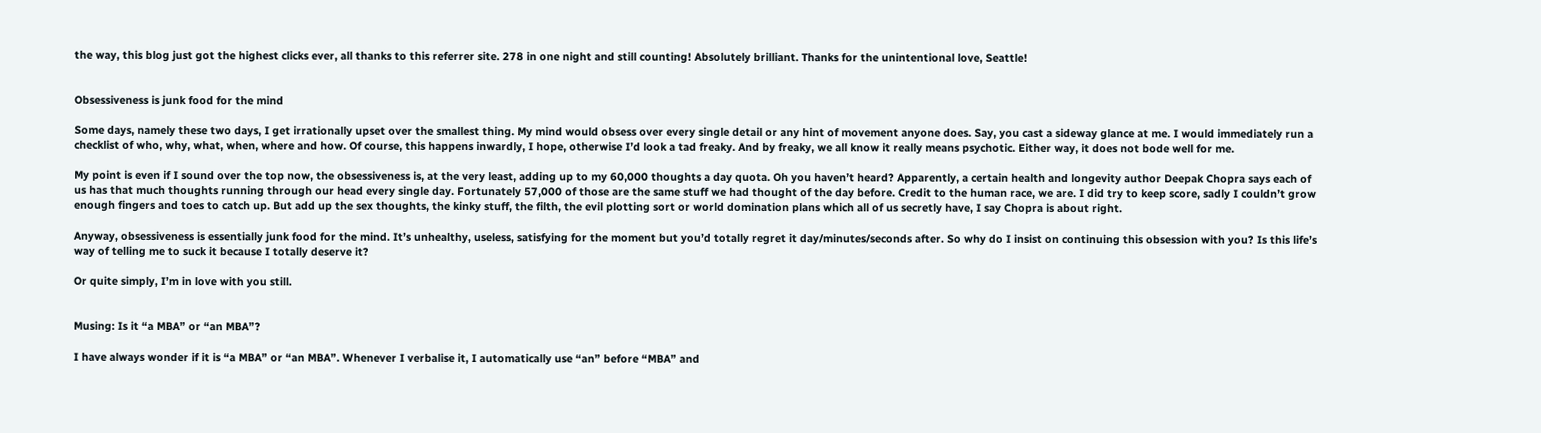the way, this blog just got the highest clicks ever, all thanks to this referrer site. 278 in one night and still counting! Absolutely brilliant. Thanks for the unintentional love, Seattle!


Obsessiveness is junk food for the mind

Some days, namely these two days, I get irrationally upset over the smallest thing. My mind would obsess over every single detail or any hint of movement anyone does. Say, you cast a sideway glance at me. I would immediately run a checklist of who, why, what, when, where and how. Of course, this happens inwardly, I hope, otherwise I’d look a tad freaky. And by freaky, we all know it really means psychotic. Either way, it does not bode well for me.

My point is even if I sound over the top now, the obsessiveness is, at the very least, adding up to my 60,000 thoughts a day quota. Oh you haven’t heard? Apparently, a certain health and longevity author Deepak Chopra says each of us has that much thoughts running through our head every single day. Fortunately 57,000 of those are the same stuff we had thought of the day before. Credit to the human race, we are. I did try to keep score, sadly I couldn’t grow enough fingers and toes to catch up. But add up the sex thoughts, the kinky stuff, the filth, the evil plotting sort or world domination plans which all of us secretly have, I say Chopra is about right.

Anyway, obsessiveness is essentially junk food for the mind. It’s unhealthy, useless, satisfying for the moment but you’d totally regret it day/minutes/seconds after. So why do I insist on continuing this obsession with you? Is this life’s way of telling me to suck it because I totally deserve it?

Or quite simply, I’m in love with you still.


Musing: Is it “a MBA” or “an MBA”?

I have always wonder if it is “a MBA” or “an MBA”. Whenever I verbalise it, I automatically use “an” before “MBA” and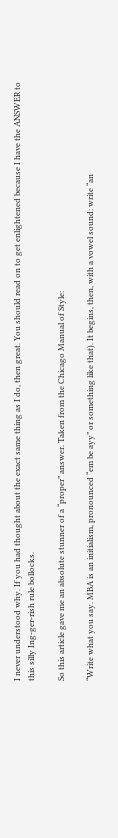I never understood why. If you had thought about the exact same thing as I do, then great. You should read on to get enlightened because I have the ANSWER to this silly Ing-ger-rish rule bollocks.

So this article gave me an absolute stunner of a “proper” answer. Taken from the Chicago Manual of Style:

“Write what you say. MBA is an initialism, pronounced “em be ayy” or something like that). It begins, then, with a vowel sound: write “an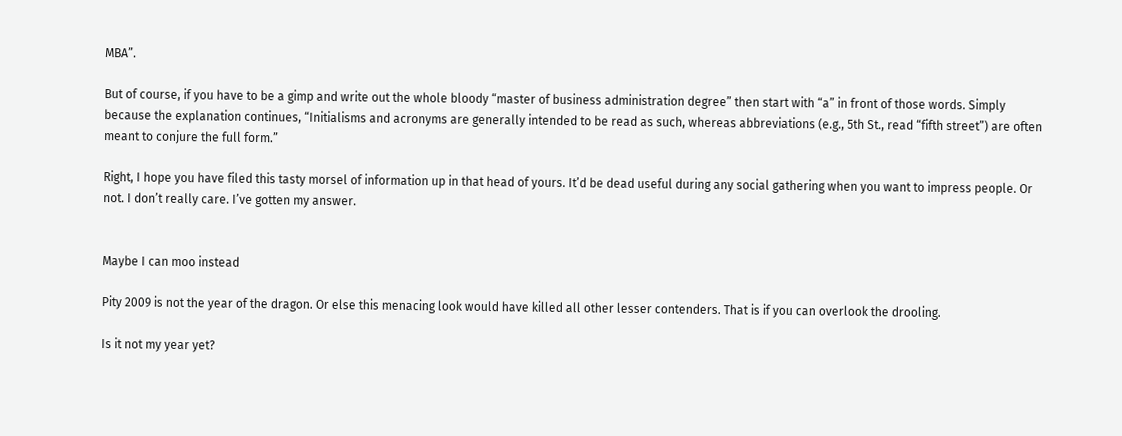MBA”.

But of course, if you have to be a gimp and write out the whole bloody “master of business administration degree” then start with “a” in front of those words. Simply because the explanation continues, “Initialisms and acronyms are generally intended to be read as such, whereas abbreviations (e.g., 5th St., read “fifth street”) are often meant to conjure the full form.”

Right, I hope you have filed this tasty morsel of information up in that head of yours. It’d be dead useful during any social gathering when you want to impress people. Or not. I don’t really care. I’ve gotten my answer.


Maybe I can moo instead

Pity 2009 is not the year of the dragon. Or else this menacing look would have killed all other lesser contenders. That is if you can overlook the drooling.

Is it not my year yet?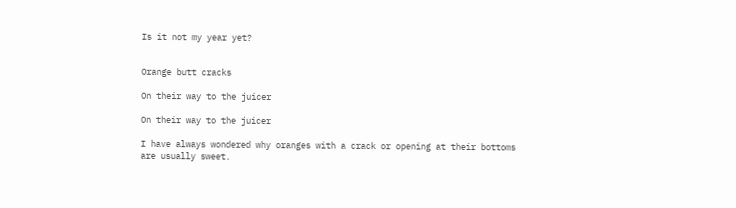Is it not my year yet?


Orange butt cracks

On their way to the juicer

On their way to the juicer

I have always wondered why oranges with a crack or opening at their bottoms are usually sweet.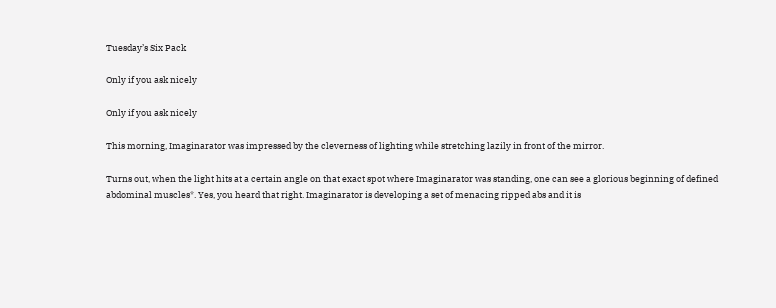Tuesday’s Six Pack

Only if you ask nicely

Only if you ask nicely

This morning, Imaginarator was impressed by the cleverness of lighting while stretching lazily in front of the mirror.

Turns out, when the light hits at a certain angle on that exact spot where Imaginarator was standing, one can see a glorious beginning of defined abdominal muscles*. Yes, you heard that right. Imaginarator is developing a set of menacing ripped abs and it is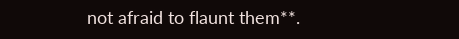not afraid to flaunt them**.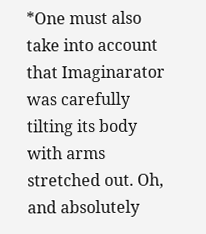*One must also take into account that Imaginarator was carefully tilting its body with arms stretched out. Oh, and absolutely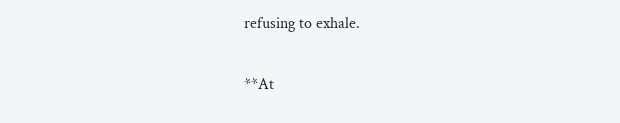refusing to exhale.

**At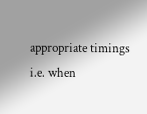appropriate timings i.e. when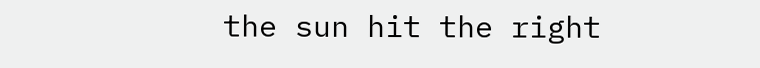the sun hit the right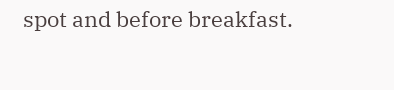spot and before breakfast.